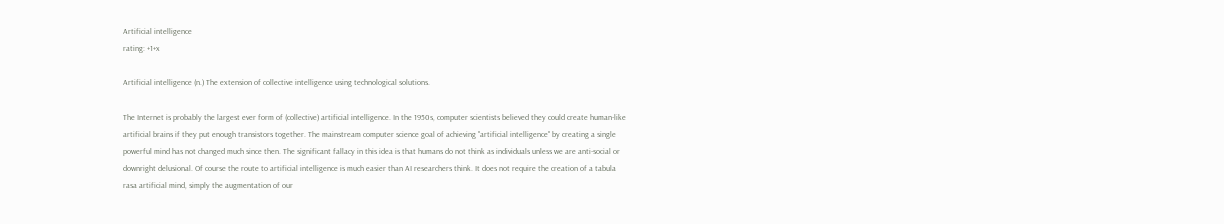Artificial intelligence
rating: +1+x

Artificial intelligence (n.) The extension of collective intelligence using technological solutions.

The Internet is probably the largest ever form of (collective) artificial intelligence. In the 1950s, computer scientists believed they could create human-like artificial brains if they put enough transistors together. The mainstream computer science goal of achieving "artificial intelligence" by creating a single powerful mind has not changed much since then. The significant fallacy in this idea is that humans do not think as individuals unless we are anti-social or downright delusional. Of course the route to artificial intelligence is much easier than AI researchers think. It does not require the creation of a tabula rasa artificial mind, simply the augmentation of our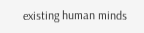existing human minds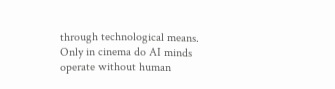through technological means. Only in cinema do AI minds operate without human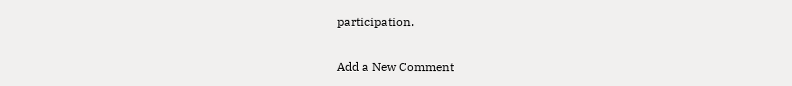participation.

Add a New Comment